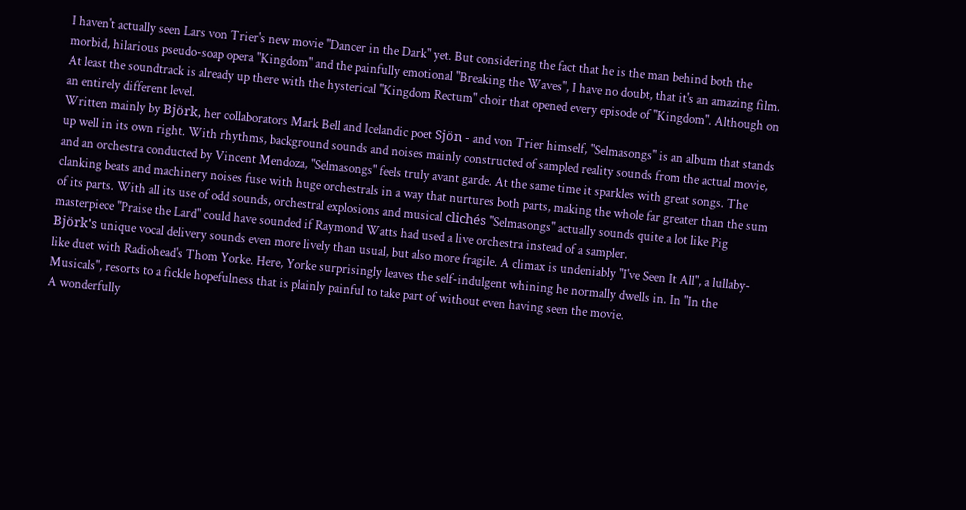I haven't actually seen Lars von Trier's new movie "Dancer in the Dark" yet. But considering the fact that he is the man behind both the morbid, hilarious pseudo-soap opera "Kingdom" and the painfully emotional "Breaking the Waves", I have no doubt, that it's an amazing film. At least the soundtrack is already up there with the hysterical "Kingdom Rectum" choir that opened every episode of "Kingdom". Although on an entirely different level.
Written mainly by Björk, her collaborators Mark Bell and Icelandic poet Sjön - and von Trier himself, "Selmasongs" is an album that stands up well in its own right. With rhythms, background sounds and noises mainly constructed of sampled reality sounds from the actual movie, and an orchestra conducted by Vincent Mendoza, "Selmasongs" feels truly avant garde. At the same time it sparkles with great songs. The clanking beats and machinery noises fuse with huge orchestrals in a way that nurtures both parts, making the whole far greater than the sum of its parts. With all its use of odd sounds, orchestral explosions and musical clichés "Selmasongs" actually sounds quite a lot like Pig masterpiece "Praise the Lard" could have sounded if Raymond Watts had used a live orchestra instead of a sampler.
Björk's unique vocal delivery sounds even more lively than usual, but also more fragile. A climax is undeniably "I've Seen It All", a lullaby-like duet with Radiohead's Thom Yorke. Here, Yorke surprisingly leaves the self-indulgent whining he normally dwells in. In "In the Musicals", resorts to a fickle hopefulness that is plainly painful to take part of without even having seen the movie.
A wonderfully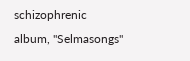schizophrenic album, "Selmasongs"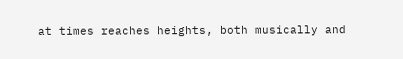at times reaches heights, both musically and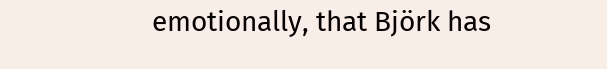emotionally, that Björk has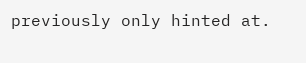previously only hinted at.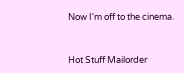Now I'm off to the cinema.


Hot Stuff Mailorder